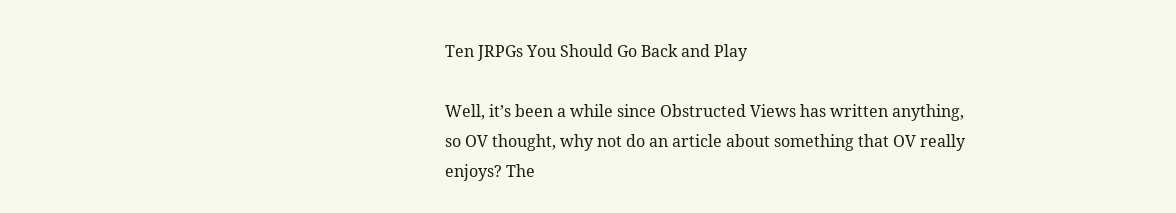Ten JRPGs You Should Go Back and Play

Well, it’s been a while since Obstructed Views has written anything, so OV thought, why not do an article about something that OV really enjoys? The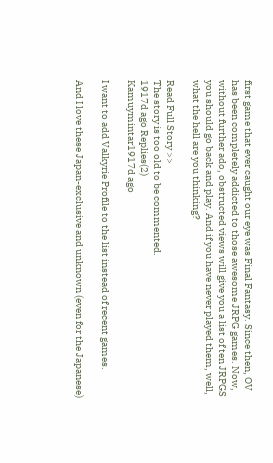first game that ever caught our eye was Final Fantasy. Since then, OV has been completely addicted to those awesome JRPG games. Now, without further ado, obstructed views will give you a list of ten JRPGS you should go back and play. And if you have never played them, well, what the hell are you thinking?

Read Full Story >>
The story is too old to be commented.
1917d ago Replies(2)
Kamuymintar1917d ago

I want to add Valkyrie Profile to the list instead of recent games.

And I love these Japan-exclusive and unknown (even for the Japanese)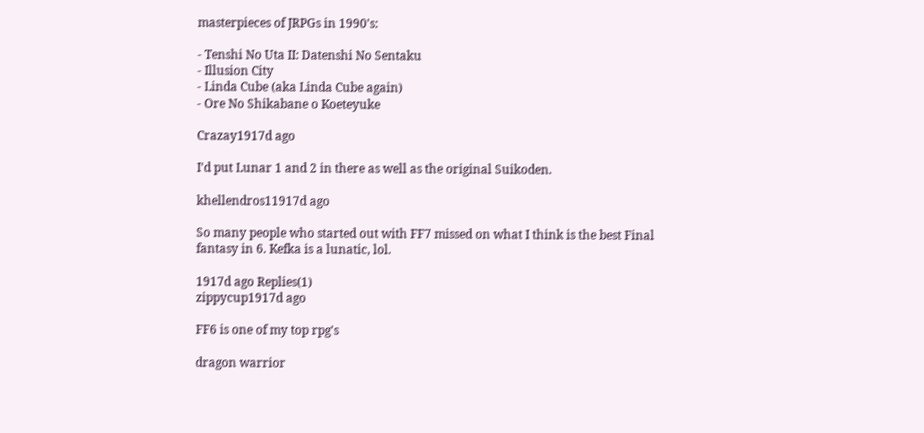masterpieces of JRPGs in 1990's:

- Tenshi No Uta II: Datenshi No Sentaku
- Illusion City
- Linda Cube (aka Linda Cube again)
- Ore No Shikabane o Koeteyuke

Crazay1917d ago

I'd put Lunar 1 and 2 in there as well as the original Suikoden.

khellendros11917d ago

So many people who started out with FF7 missed on what I think is the best Final fantasy in 6. Kefka is a lunatic, lol.

1917d ago Replies(1)
zippycup1917d ago

FF6 is one of my top rpg's

dragon warrior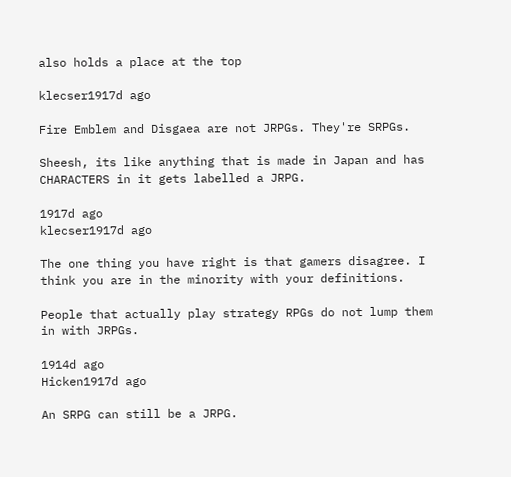also holds a place at the top

klecser1917d ago

Fire Emblem and Disgaea are not JRPGs. They're SRPGs.

Sheesh, its like anything that is made in Japan and has CHARACTERS in it gets labelled a JRPG.

1917d ago
klecser1917d ago

The one thing you have right is that gamers disagree. I think you are in the minority with your definitions.

People that actually play strategy RPGs do not lump them in with JRPGs.

1914d ago
Hicken1917d ago

An SRPG can still be a JRPG.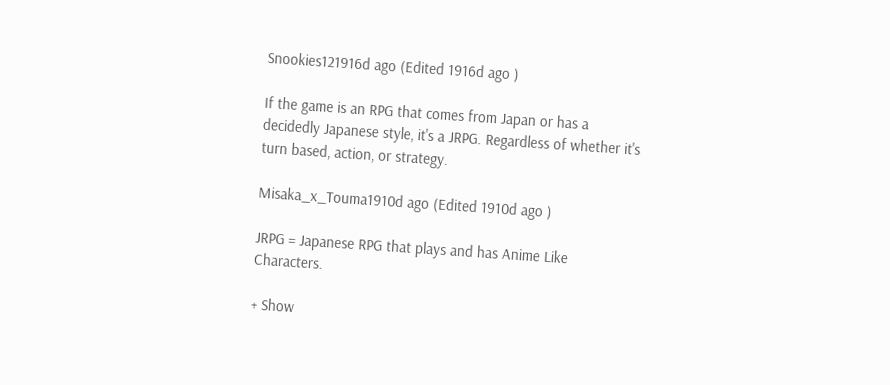Snookies121916d ago (Edited 1916d ago )

If the game is an RPG that comes from Japan or has a decidedly Japanese style, it's a JRPG. Regardless of whether it's turn based, action, or strategy.

Misaka_x_Touma1910d ago (Edited 1910d ago )

JRPG = Japanese RPG that plays and has Anime Like Characters.

+ Show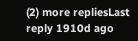(2) more repliesLast reply 1910d ago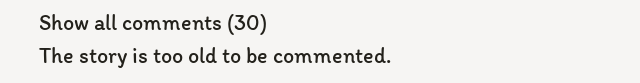Show all comments (30)
The story is too old to be commented.